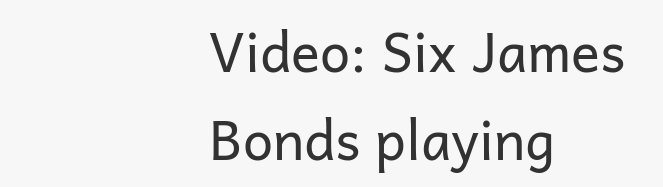Video: Six James Bonds playing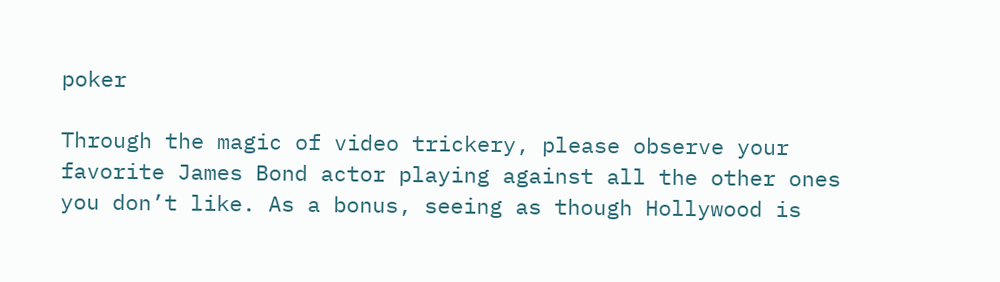poker

Through the magic of video trickery, please observe your favorite James Bond actor playing against all the other ones you don’t like. As a bonus, seeing as though Hollywood is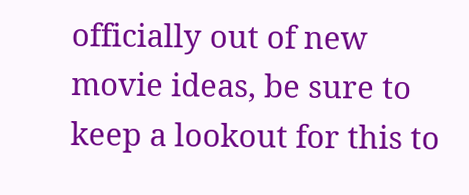officially out of new movie ideas, be sure to keep a lookout for this to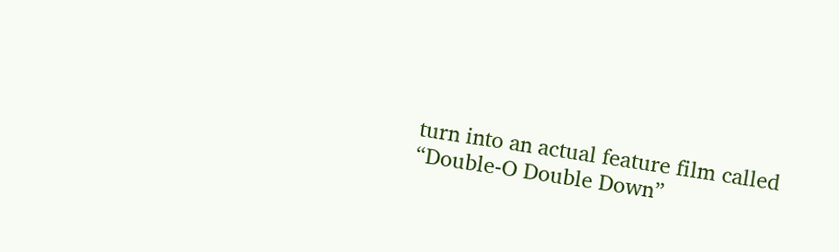turn into an actual feature film called “Double-O Double Down”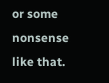or some nonsense like that.